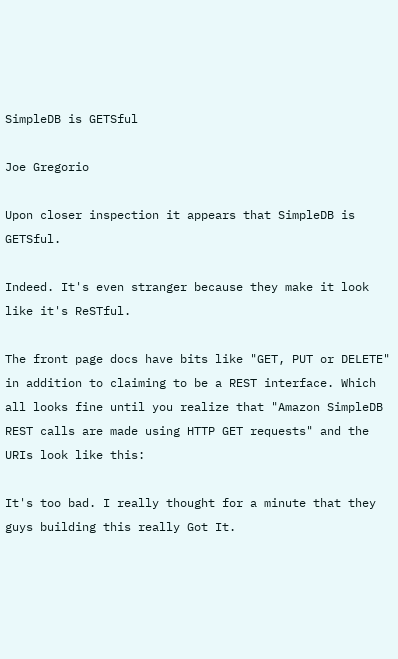SimpleDB is GETSful

Joe Gregorio

Upon closer inspection it appears that SimpleDB is GETSful.

Indeed. It's even stranger because they make it look like it's ReSTful.

The front page docs have bits like "GET, PUT or DELETE" in addition to claiming to be a REST interface. Which all looks fine until you realize that "Amazon SimpleDB REST calls are made using HTTP GET requests" and the URIs look like this:

It's too bad. I really thought for a minute that they guys building this really Got It.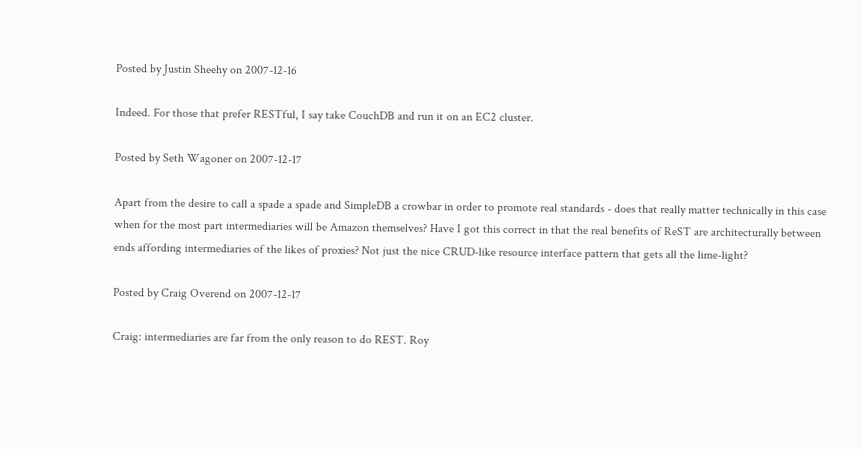Posted by Justin Sheehy on 2007-12-16

Indeed. For those that prefer RESTful, I say take CouchDB and run it on an EC2 cluster.

Posted by Seth Wagoner on 2007-12-17

Apart from the desire to call a spade a spade and SimpleDB a crowbar in order to promote real standards - does that really matter technically in this case when for the most part intermediaries will be Amazon themselves? Have I got this correct in that the real benefits of ReST are architecturally between ends affording intermediaries of the likes of proxies? Not just the nice CRUD-like resource interface pattern that gets all the lime-light?

Posted by Craig Overend on 2007-12-17

Craig: intermediaries are far from the only reason to do REST. Roy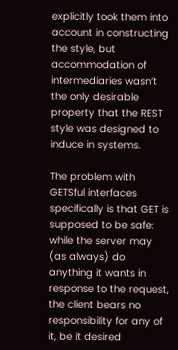explicitly took them into account in constructing the style, but accommodation of intermediaries wasn’t the only desirable property that the REST style was designed to induce in systems.

The problem with GETSful interfaces specifically is that GET is supposed to be safe: while the server may (as always) do anything it wants in response to the request, the client bears no responsibility for any of it, be it desired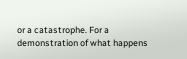or a catastrophe. For a demonstration of what happens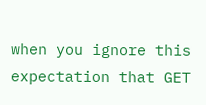when you ignore this expectation that GET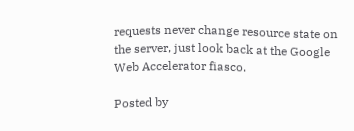requests never change resource state on the server, just look back at the Google Web Accelerator fiasco.

Posted by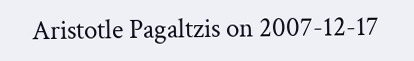Aristotle Pagaltzis on 2007-12-17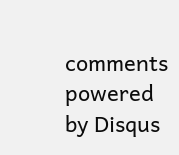comments powered by Disqus